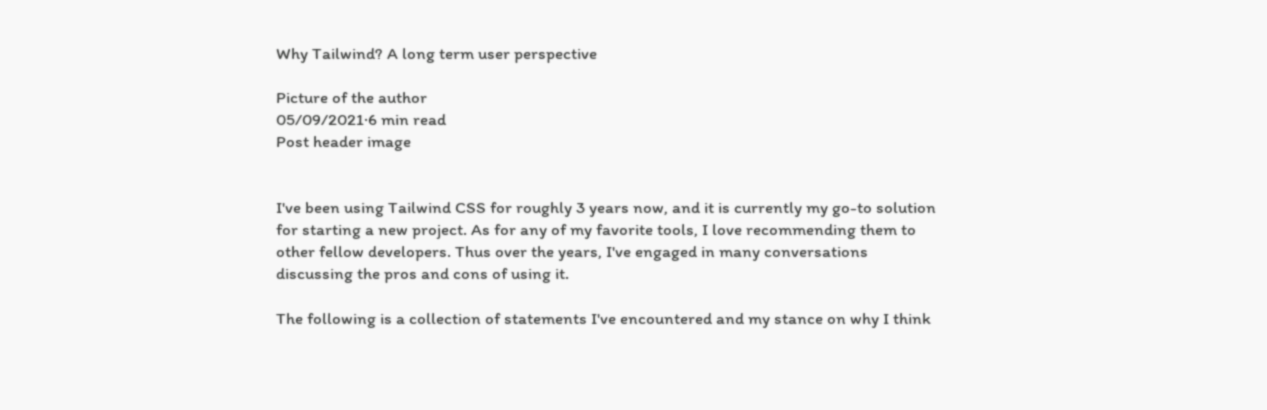Why Tailwind? A long term user perspective

Picture of the author
05/09/2021·6 min read
Post header image


I've been using Tailwind CSS for roughly 3 years now, and it is currently my go-to solution for starting a new project. As for any of my favorite tools, I love recommending them to other fellow developers. Thus over the years, I've engaged in many conversations discussing the pros and cons of using it.

The following is a collection of statements I've encountered and my stance on why I think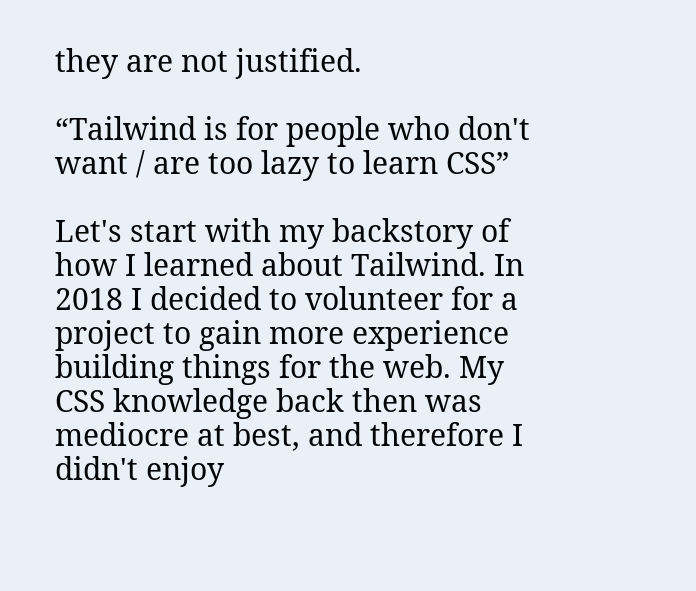they are not justified.

“Tailwind is for people who don't want / are too lazy to learn CSS”

Let's start with my backstory of how I learned about Tailwind. In 2018 I decided to volunteer for a project to gain more experience building things for the web. My CSS knowledge back then was mediocre at best, and therefore I didn't enjoy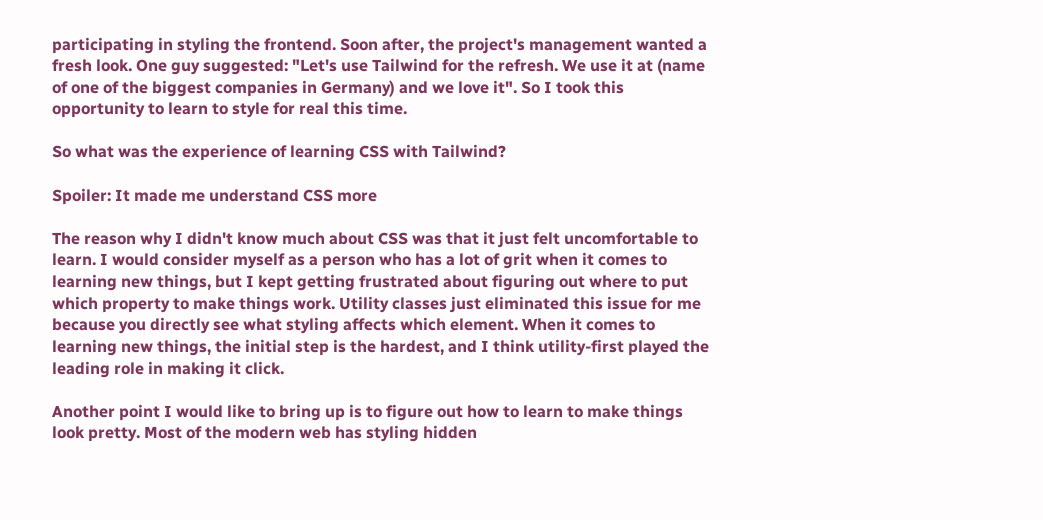participating in styling the frontend. Soon after, the project's management wanted a fresh look. One guy suggested: "Let's use Tailwind for the refresh. We use it at (name of one of the biggest companies in Germany) and we love it". So I took this opportunity to learn to style for real this time.

So what was the experience of learning CSS with Tailwind?

Spoiler: It made me understand CSS more

The reason why I didn't know much about CSS was that it just felt uncomfortable to learn. I would consider myself as a person who has a lot of grit when it comes to learning new things, but I kept getting frustrated about figuring out where to put which property to make things work. Utility classes just eliminated this issue for me because you directly see what styling affects which element. When it comes to learning new things, the initial step is the hardest, and I think utility-first played the leading role in making it click.

Another point I would like to bring up is to figure out how to learn to make things look pretty. Most of the modern web has styling hidden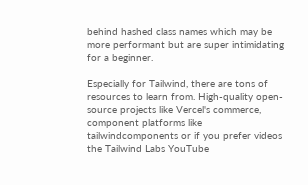behind hashed class names which may be more performant but are super intimidating for a beginner.

Especially for Tailwind, there are tons of resources to learn from. High-quality open-source projects like Vercel's commerce, component platforms like tailwindcomponents or if you prefer videos the Tailwind Labs YouTube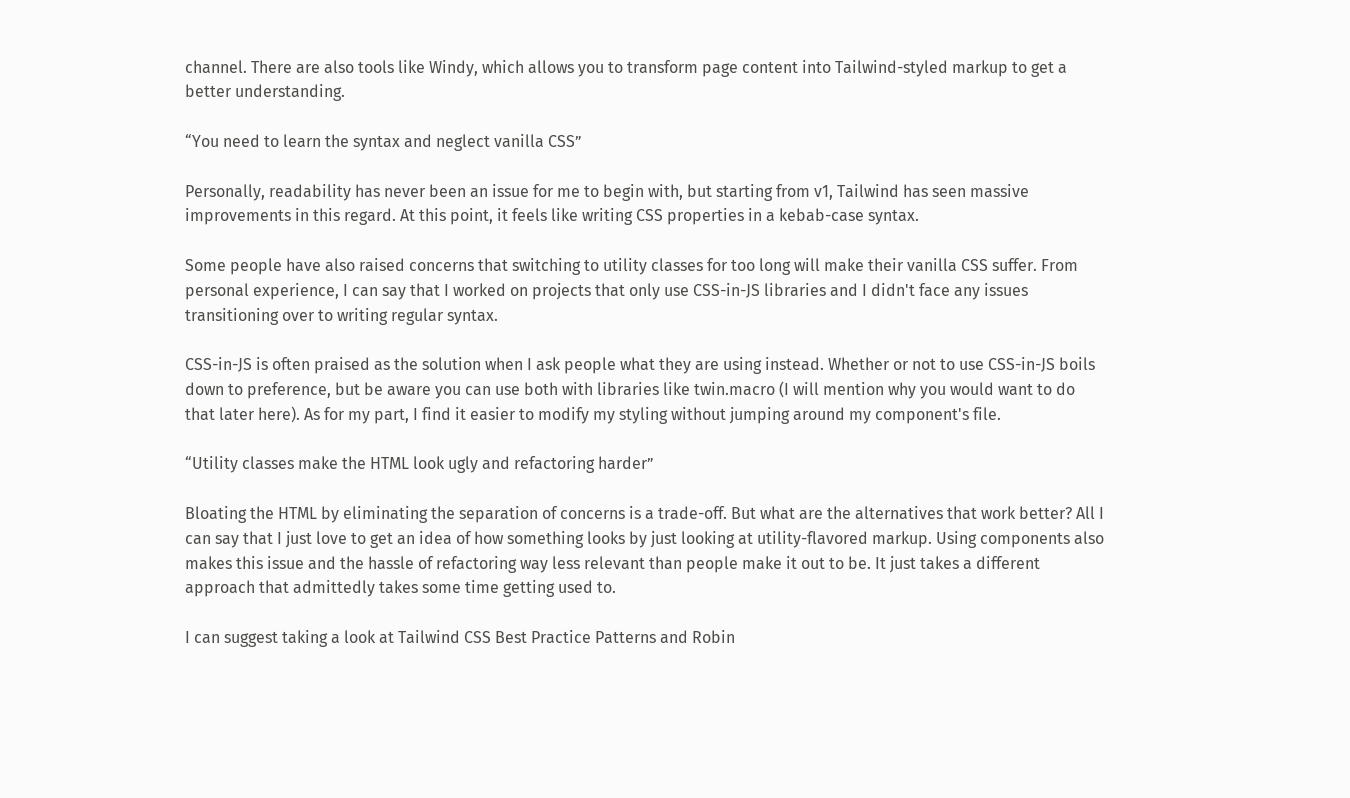channel. There are also tools like Windy, which allows you to transform page content into Tailwind-styled markup to get a better understanding.

“You need to learn the syntax and neglect vanilla CSS”

Personally, readability has never been an issue for me to begin with, but starting from v1, Tailwind has seen massive improvements in this regard. At this point, it feels like writing CSS properties in a kebab-case syntax.

Some people have also raised concerns that switching to utility classes for too long will make their vanilla CSS suffer. From personal experience, I can say that I worked on projects that only use CSS-in-JS libraries and I didn't face any issues transitioning over to writing regular syntax.

CSS-in-JS is often praised as the solution when I ask people what they are using instead. Whether or not to use CSS-in-JS boils down to preference, but be aware you can use both with libraries like twin.macro (I will mention why you would want to do that later here). As for my part, I find it easier to modify my styling without jumping around my component's file.

“Utility classes make the HTML look ugly and refactoring harder”

Bloating the HTML by eliminating the separation of concerns is a trade-off. But what are the alternatives that work better? All I can say that I just love to get an idea of how something looks by just looking at utility-flavored markup. Using components also makes this issue and the hassle of refactoring way less relevant than people make it out to be. It just takes a different approach that admittedly takes some time getting used to.

I can suggest taking a look at Tailwind CSS Best Practice Patterns and Robin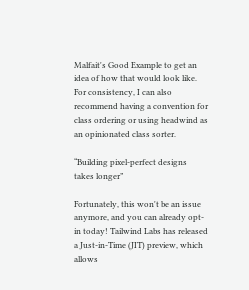Malfait's Good Example to get an idea of how that would look like. For consistency, I can also recommend having a convention for class ordering or using headwind as an opinionated class sorter.

“Building pixel-perfect designs takes longer”

Fortunately, this won't be an issue anymore, and you can already opt-in today! Tailwind Labs has released a Just-in-Time (JIT) preview, which allows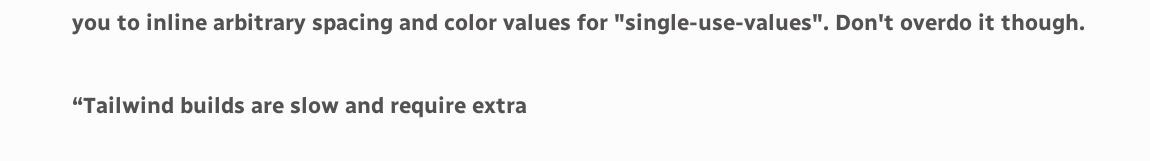you to inline arbitrary spacing and color values for "single-use-values". Don't overdo it though.

“Tailwind builds are slow and require extra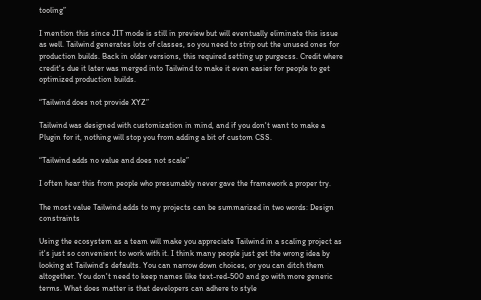tooling”

I mention this since JIT mode is still in preview but will eventually eliminate this issue as well. Tailwind generates lots of classes, so you need to strip out the unused ones for production builds. Back in older versions, this required setting up purgecss. Credit where credit's due it later was merged into Tailwind to make it even easier for people to get optimized production builds.

“Tailwind does not provide XYZ”

Tailwind was designed with customization in mind, and if you don't want to make a Plugin for it, nothing will stop you from adding a bit of custom CSS.

“Tailwind adds no value and does not scale”

I often hear this from people who presumably never gave the framework a proper try.

The most value Tailwind adds to my projects can be summarized in two words: Design constraints

Using the ecosystem as a team will make you appreciate Tailwind in a scaling project as it's just so convenient to work with it. I think many people just get the wrong idea by looking at Tailwind's defaults. You can narrow down choices, or you can ditch them altogether. You don't need to keep names like text-red-500 and go with more generic terms. What does matter is that developers can adhere to style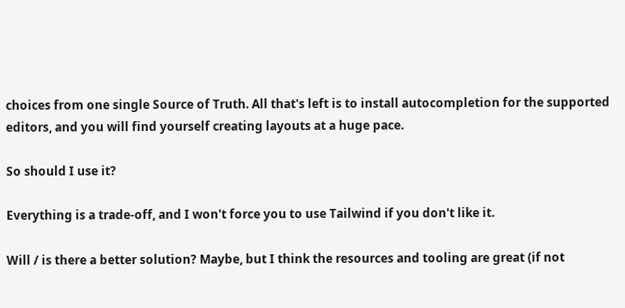choices from one single Source of Truth. All that's left is to install autocompletion for the supported editors, and you will find yourself creating layouts at a huge pace.

So should I use it?

Everything is a trade-off, and I won't force you to use Tailwind if you don't like it.

Will / is there a better solution? Maybe, but I think the resources and tooling are great (if not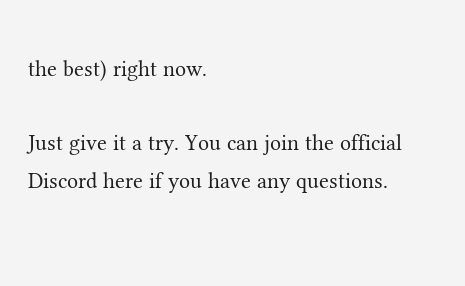the best) right now.

Just give it a try. You can join the official Discord here if you have any questions.